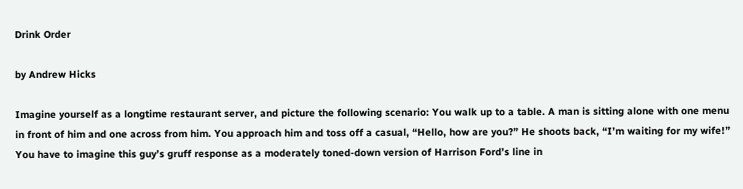Drink Order

by Andrew Hicks

Imagine yourself as a longtime restaurant server, and picture the following scenario: You walk up to a table. A man is sitting alone with one menu in front of him and one across from him. You approach him and toss off a casual, “Hello, how are you?” He shoots back, “I’m waiting for my wife!” You have to imagine this guy’s gruff response as a moderately toned-down version of Harrison Ford’s line in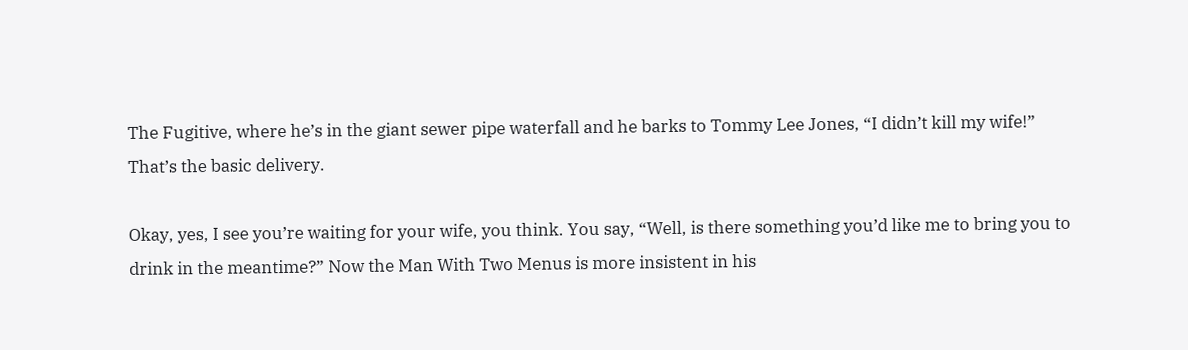The Fugitive, where he’s in the giant sewer pipe waterfall and he barks to Tommy Lee Jones, “I didn’t kill my wife!” That’s the basic delivery.

Okay, yes, I see you’re waiting for your wife, you think. You say, “Well, is there something you’d like me to bring you to drink in the meantime?” Now the Man With Two Menus is more insistent in his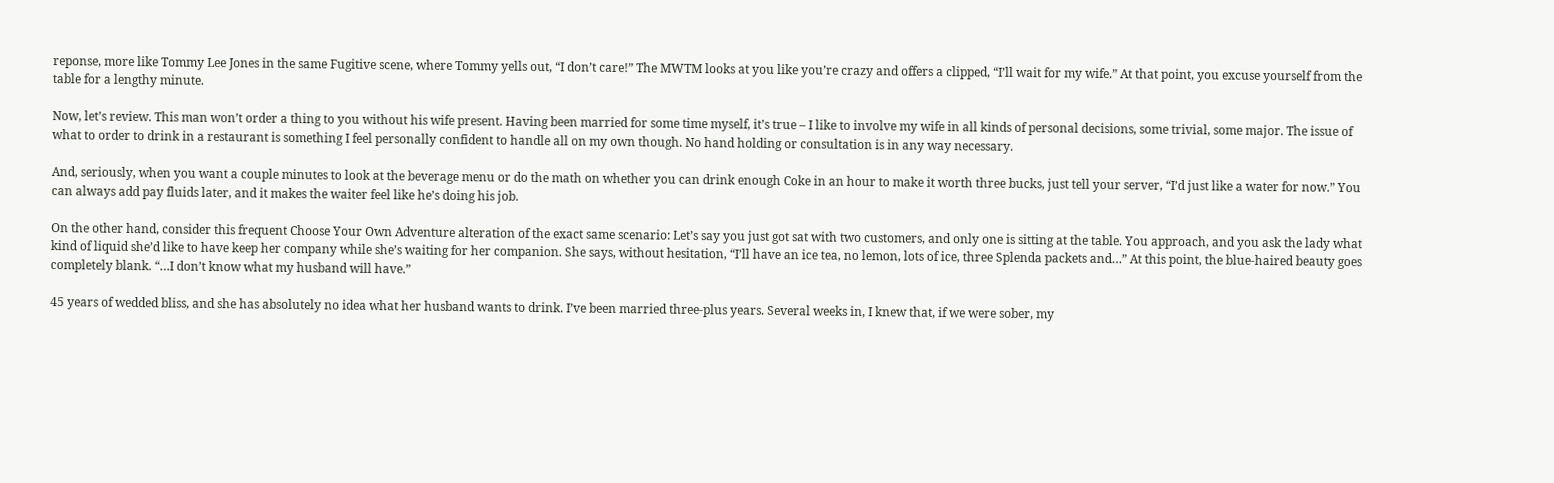reponse, more like Tommy Lee Jones in the same Fugitive scene, where Tommy yells out, “I don’t care!” The MWTM looks at you like you’re crazy and offers a clipped, “I’ll wait for my wife.” At that point, you excuse yourself from the table for a lengthy minute.

Now, let’s review. This man won’t order a thing to you without his wife present. Having been married for some time myself, it’s true – I like to involve my wife in all kinds of personal decisions, some trivial, some major. The issue of what to order to drink in a restaurant is something I feel personally confident to handle all on my own though. No hand holding or consultation is in any way necessary.

And, seriously, when you want a couple minutes to look at the beverage menu or do the math on whether you can drink enough Coke in an hour to make it worth three bucks, just tell your server, “I’d just like a water for now.” You can always add pay fluids later, and it makes the waiter feel like he’s doing his job.

On the other hand, consider this frequent Choose Your Own Adventure alteration of the exact same scenario: Let’s say you just got sat with two customers, and only one is sitting at the table. You approach, and you ask the lady what kind of liquid she’d like to have keep her company while she’s waiting for her companion. She says, without hesitation, “I’ll have an ice tea, no lemon, lots of ice, three Splenda packets and…” At this point, the blue-haired beauty goes completely blank. “…I don’t know what my husband will have.”

45 years of wedded bliss, and she has absolutely no idea what her husband wants to drink. I’ve been married three-plus years. Several weeks in, I knew that, if we were sober, my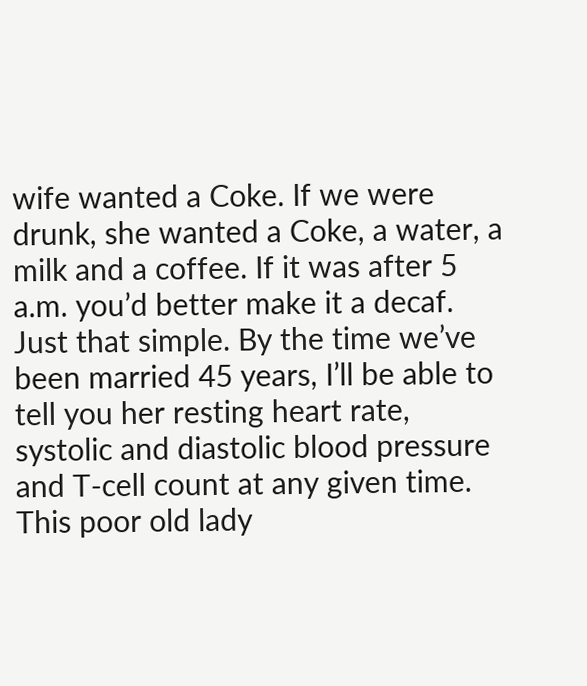wife wanted a Coke. If we were drunk, she wanted a Coke, a water, a milk and a coffee. If it was after 5 a.m. you’d better make it a decaf. Just that simple. By the time we’ve been married 45 years, I’ll be able to tell you her resting heart rate, systolic and diastolic blood pressure and T-cell count at any given time. This poor old lady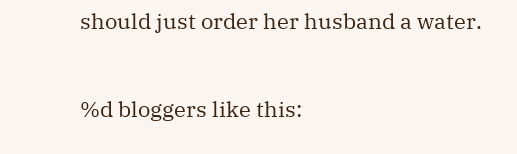should just order her husband a water.

%d bloggers like this: